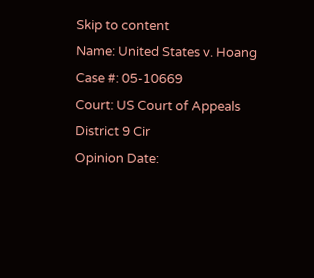Skip to content
Name: United States v. Hoang
Case #: 05-10669
Court: US Court of Appeals
District 9 Cir
Opinion Date: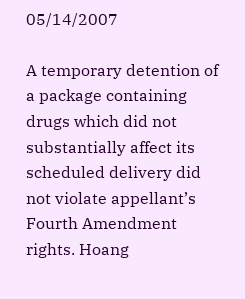05/14/2007

A temporary detention of a package containing drugs which did not substantially affect its scheduled delivery did not violate appellant’s Fourth Amendment rights. Hoang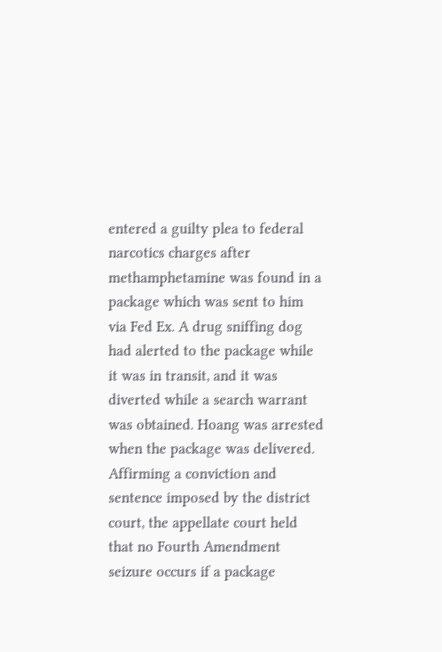entered a guilty plea to federal narcotics charges after methamphetamine was found in a package which was sent to him via Fed Ex. A drug sniffing dog had alerted to the package while it was in transit, and it was diverted while a search warrant was obtained. Hoang was arrested when the package was delivered. Affirming a conviction and sentence imposed by the district court, the appellate court held that no Fourth Amendment seizure occurs if a package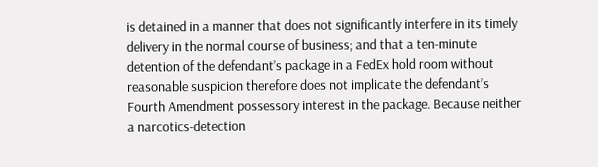is detained in a manner that does not significantly interfere in its timely delivery in the normal course of business; and that a ten-minute detention of the defendant’s package in a FedEx hold room without reasonable suspicion therefore does not implicate the defendant’s Fourth Amendment possessory interest in the package. Because neither a narcotics-detection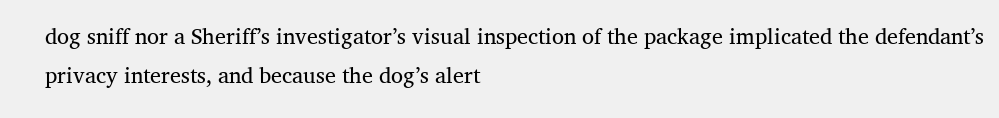dog sniff nor a Sheriff’s investigator’s visual inspection of the package implicated the defendant’s privacy interests, and because the dog’s alert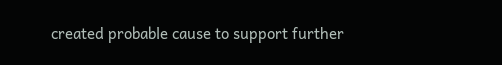created probable cause to support further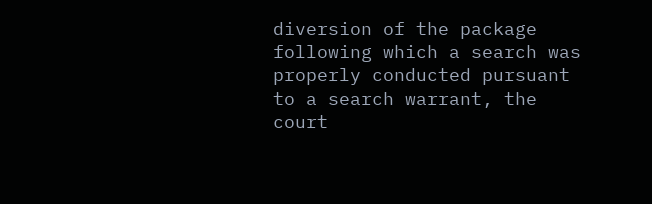diversion of the package following which a search was properly conducted pursuant to a search warrant, the court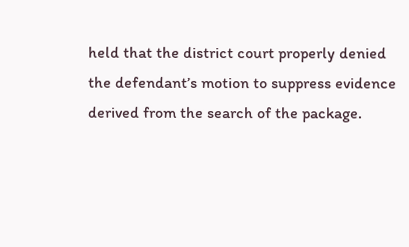held that the district court properly denied the defendant’s motion to suppress evidence derived from the search of the package.